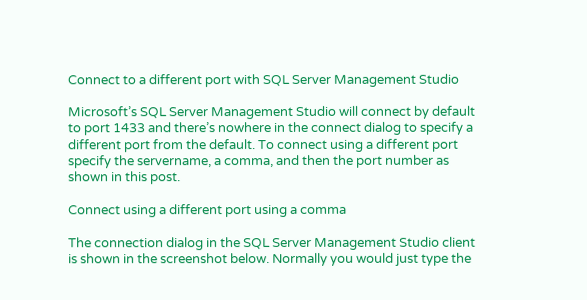Connect to a different port with SQL Server Management Studio

Microsoft’s SQL Server Management Studio will connect by default to port 1433 and there’s nowhere in the connect dialog to specify a different port from the default. To connect using a different port specify the servername, a comma, and then the port number as shown in this post.

Connect using a different port using a comma

The connection dialog in the SQL Server Management Studio client is shown in the screenshot below. Normally you would just type the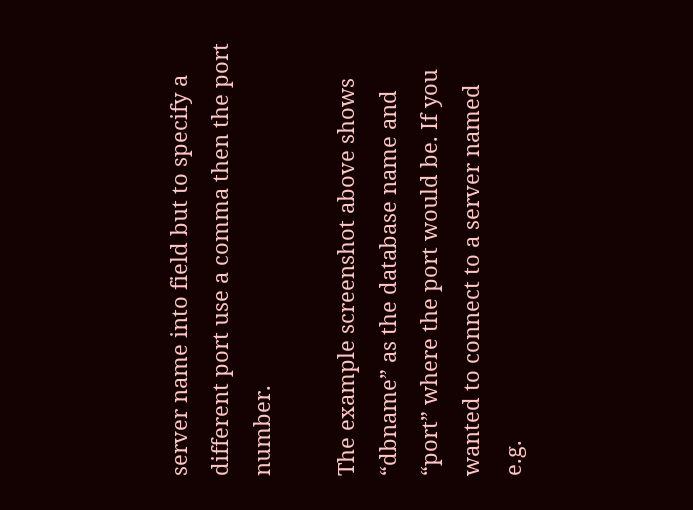server name into field but to specify a different port use a comma then the port number.

The example screenshot above shows “dbname” as the database name and “port” where the port would be. If you wanted to connect to a server named e.g.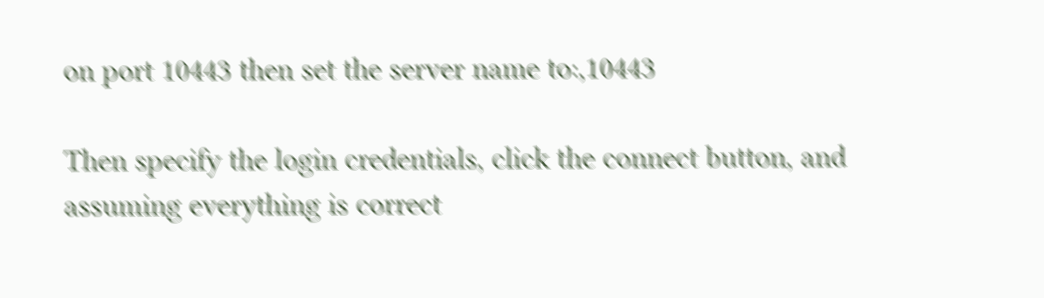on port 10443 then set the server name to:,10443

Then specify the login credentials, click the connect button, and assuming everything is correct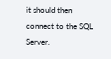it should then connect to the SQL Server.